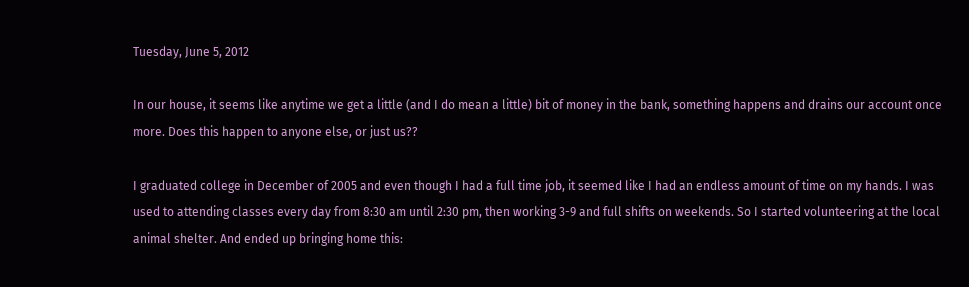Tuesday, June 5, 2012

In our house, it seems like anytime we get a little (and I do mean a little) bit of money in the bank, something happens and drains our account once more. Does this happen to anyone else, or just us??

I graduated college in December of 2005 and even though I had a full time job, it seemed like I had an endless amount of time on my hands. I was used to attending classes every day from 8:30 am until 2:30 pm, then working 3-9 and full shifts on weekends. So I started volunteering at the local animal shelter. And ended up bringing home this: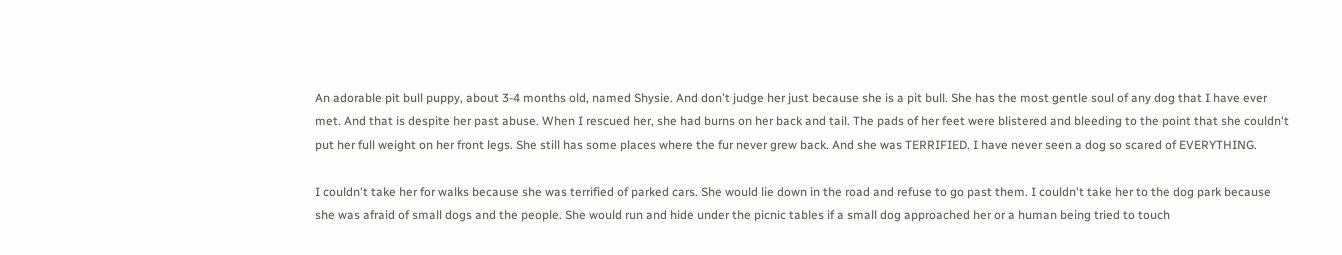An adorable pit bull puppy, about 3-4 months old, named Shysie. And don't judge her just because she is a pit bull. She has the most gentle soul of any dog that I have ever met. And that is despite her past abuse. When I rescued her, she had burns on her back and tail. The pads of her feet were blistered and bleeding to the point that she couldn't put her full weight on her front legs. She still has some places where the fur never grew back. And she was TERRIFIED. I have never seen a dog so scared of EVERYTHING.

I couldn't take her for walks because she was terrified of parked cars. She would lie down in the road and refuse to go past them. I couldn't take her to the dog park because she was afraid of small dogs and the people. She would run and hide under the picnic tables if a small dog approached her or a human being tried to touch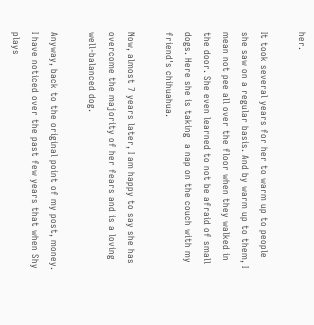her.

It took several years for her to warm up to people she saw on a regular basis. And by warm up to them, I mean not pee all over the floor when they walked in the door. She even learned to not be afraid of small dogs. Here she is taking  a nap on the couch with my friend's chihuahua.

Now, almost 7 years later, I am happy to say she has overcome the majority of her fears and is a loving well-balanced dog.

Anyway, back to the original point of my post, money. I have noticed over the past few years that when Shy plays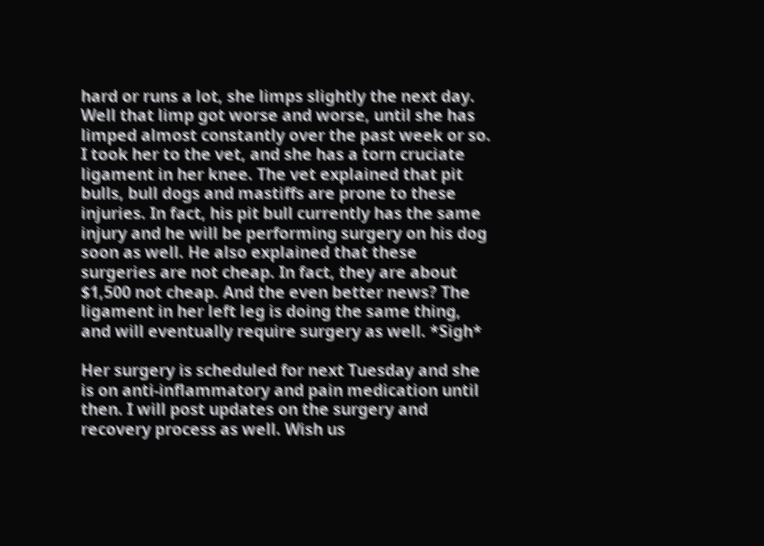hard or runs a lot, she limps slightly the next day. Well that limp got worse and worse, until she has limped almost constantly over the past week or so. I took her to the vet, and she has a torn cruciate ligament in her knee. The vet explained that pit bulls, bull dogs and mastiffs are prone to these injuries. In fact, his pit bull currently has the same injury and he will be performing surgery on his dog soon as well. He also explained that these surgeries are not cheap. In fact, they are about $1,500 not cheap. And the even better news? The ligament in her left leg is doing the same thing, and will eventually require surgery as well. *Sigh*

Her surgery is scheduled for next Tuesday and she is on anti-inflammatory and pain medication until then. I will post updates on the surgery and recovery process as well. Wish us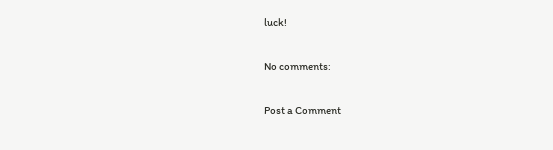luck!

No comments:

Post a Comment